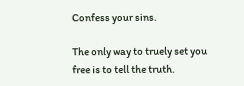Confess your sins.

The only way to truely set you free is to tell the truth.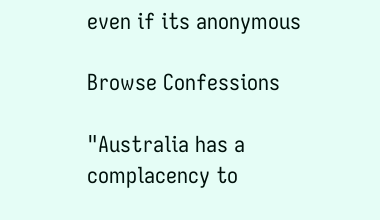even if its anonymous

Browse Confessions

"Australia has a complacency to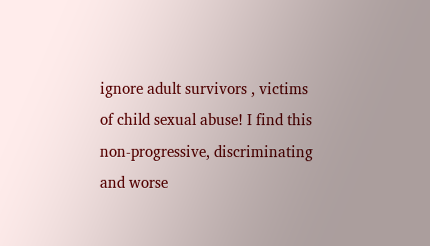ignore adult survivors , victims of child sexual abuse! I find this non-progressive, discriminating and worse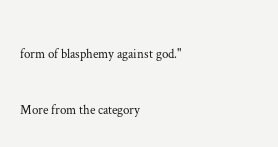form of blasphemy against god."


More from the category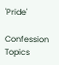'Pride'

Confession Topics